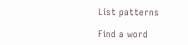List patterns

Find a word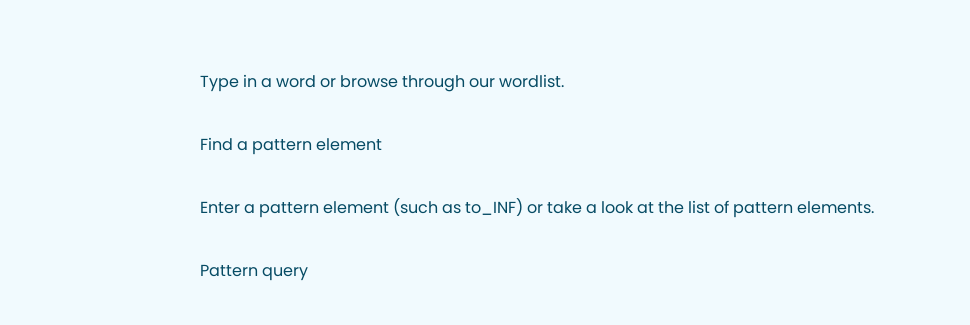Type in a word or browse through our wordlist.

Find a pattern element

Enter a pattern element (such as to_INF) or take a look at the list of pattern elements.

Pattern query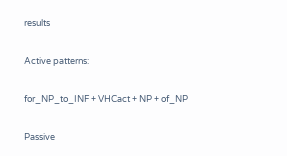results

Active patterns:

for_NP_to_INF + VHCact + NP + of_NP

Passive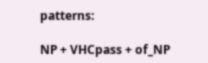patterns:

NP + VHCpass + of_NP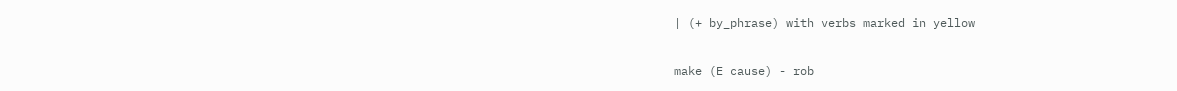| (+ by_phrase) with verbs marked in yellow

make (E cause) - rob